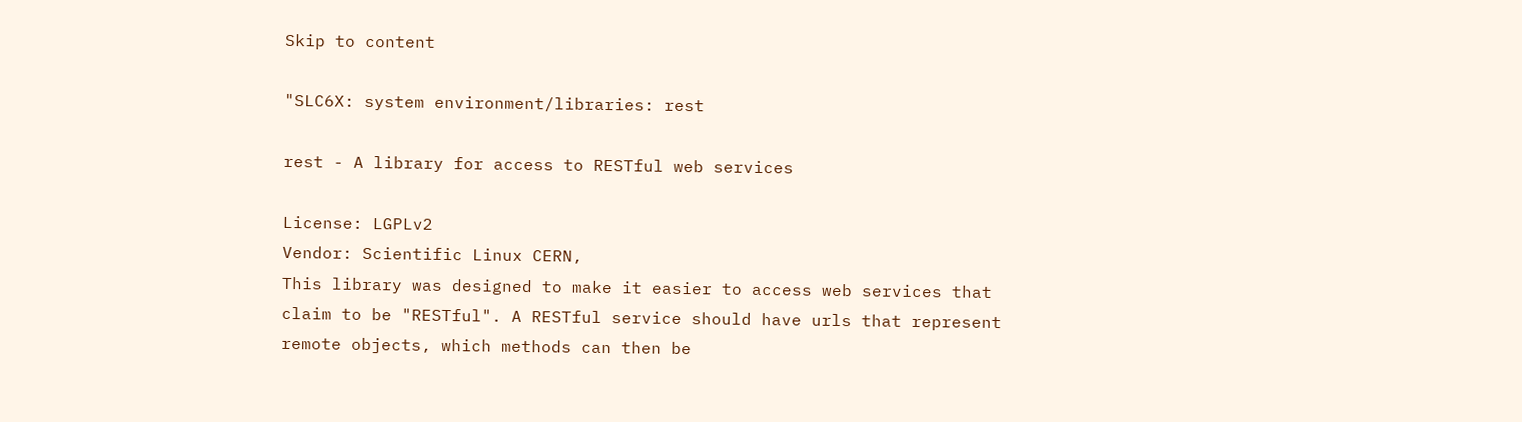Skip to content

"SLC6X: system environment/libraries: rest

rest - A library for access to RESTful web services

License: LGPLv2
Vendor: Scientific Linux CERN,
This library was designed to make it easier to access web services that
claim to be "RESTful". A RESTful service should have urls that represent
remote objects, which methods can then be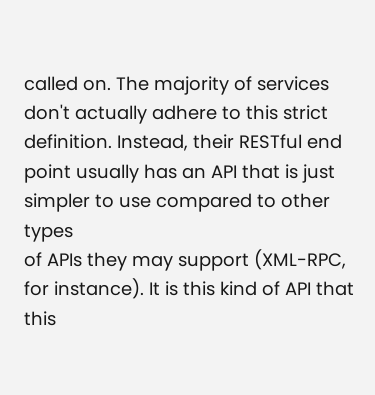called on. The majority of services
don't actually adhere to this strict definition. Instead, their RESTful end
point usually has an API that is just simpler to use compared to other types
of APIs they may support (XML-RPC, for instance). It is this kind of API that
this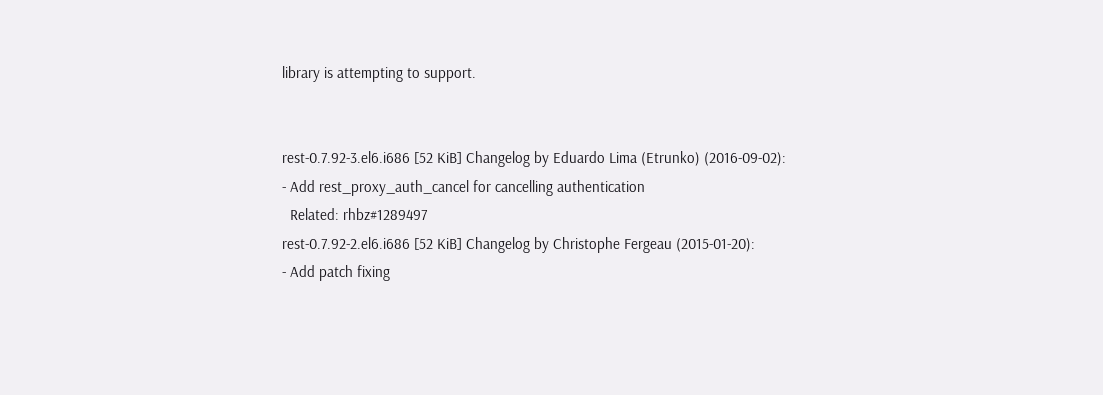library is attempting to support.


rest-0.7.92-3.el6.i686 [52 KiB] Changelog by Eduardo Lima (Etrunko) (2016-09-02):
- Add rest_proxy_auth_cancel for cancelling authentication
  Related: rhbz#1289497
rest-0.7.92-2.el6.i686 [52 KiB] Changelog by Christophe Fergeau (2015-01-20):
- Add patch fixing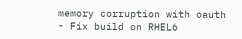memory corruption with oauth
- Fix build on RHEL6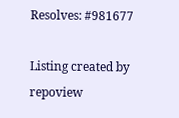Resolves: #981677

Listing created by repoview